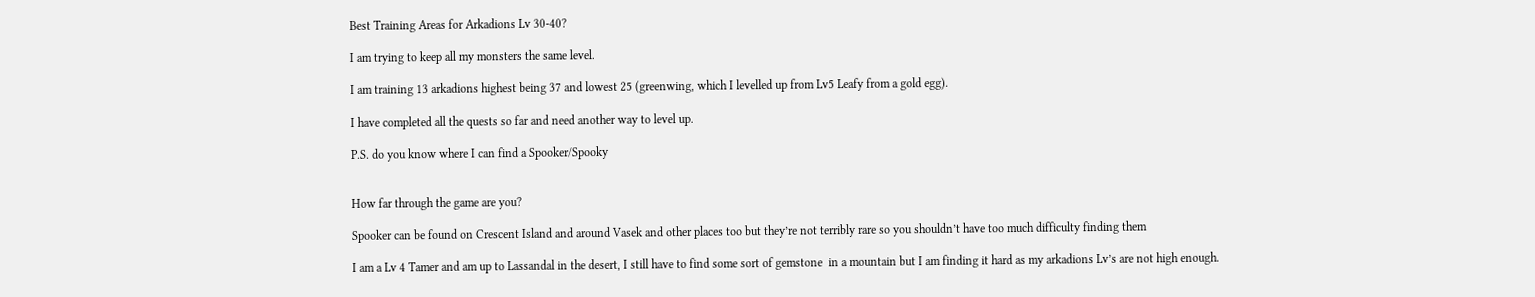Best Training Areas for Arkadions Lv 30-40?

I am trying to keep all my monsters the same level.

I am training 13 arkadions highest being 37 and lowest 25 (greenwing, which I levelled up from Lv5 Leafy from a gold egg).

I have completed all the quests so far and need another way to level up.

P.S. do you know where I can find a Spooker/Spooky


How far through the game are you?

Spooker can be found on Crescent Island and around Vasek and other places too but they’re not terribly rare so you shouldn’t have too much difficulty finding them

I am a Lv 4 Tamer and am up to Lassandal in the desert, I still have to find some sort of gemstone  in a mountain but I am finding it hard as my arkadions Lv’s are not high enough.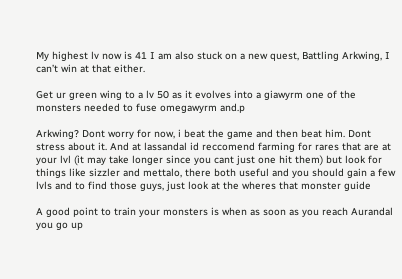My highest lv now is 41 I am also stuck on a new quest, Battling Arkwing, I can’t win at that either.

Get ur green wing to a lv 50 as it evolves into a giawyrm one of the monsters needed to fuse omegawyrm and.p

Arkwing? Dont worry for now, i beat the game and then beat him. Dont stress about it. And at lassandal id reccomend farming for rares that are at your lvl (it may take longer since you cant just one hit them) but look for things like sizzler and mettalo, there both useful and you should gain a few lvls and to find those guys, just look at the wheres that monster guide

A good point to train your monsters is when as soon as you reach Aurandal you go up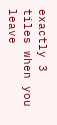exactly 3 tiles when you leave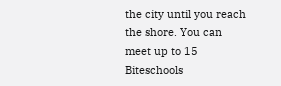the city until you reach the shore. You can meet up to 15 Biteschools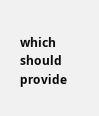which should provide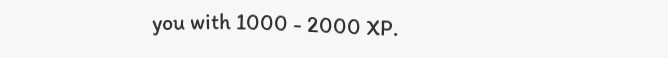you with 1000 - 2000 XP.